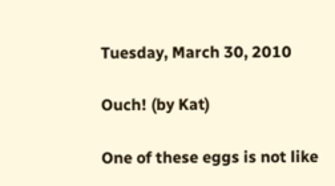Tuesday, March 30, 2010

Ouch! (by Kat)

One of these eggs is not like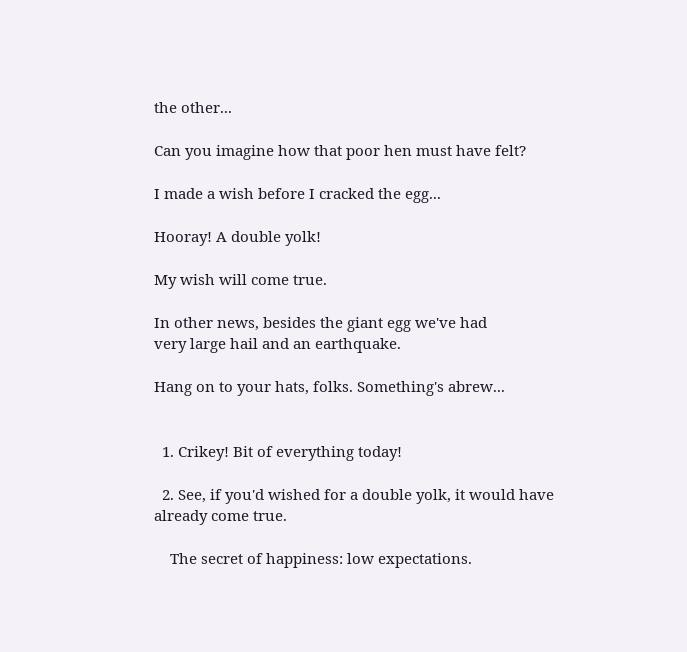the other...

Can you imagine how that poor hen must have felt?

I made a wish before I cracked the egg...

Hooray! A double yolk!

My wish will come true.

In other news, besides the giant egg we've had
very large hail and an earthquake.

Hang on to your hats, folks. Something's abrew...


  1. Crikey! Bit of everything today!

  2. See, if you'd wished for a double yolk, it would have already come true.

    The secret of happiness: low expectations.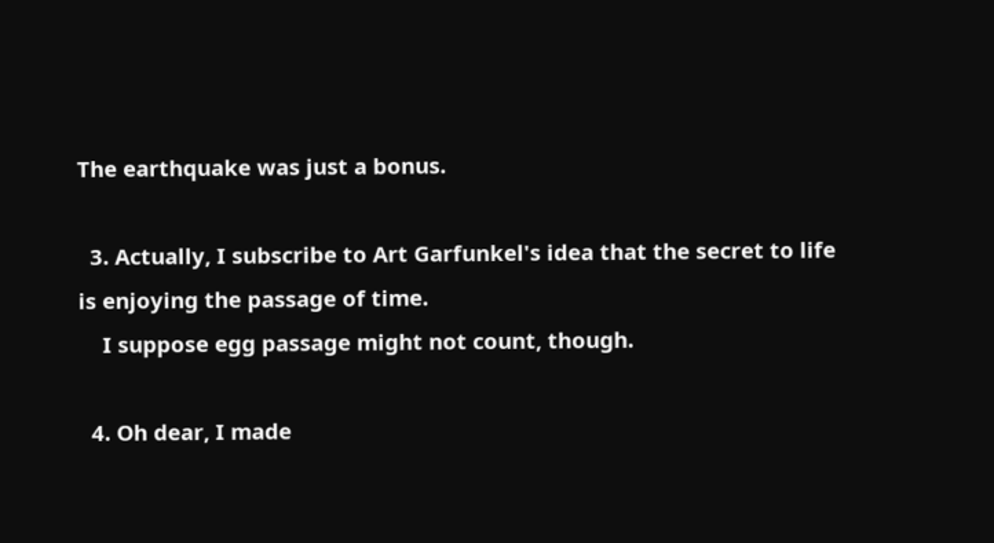The earthquake was just a bonus.

  3. Actually, I subscribe to Art Garfunkel's idea that the secret to life is enjoying the passage of time.
    I suppose egg passage might not count, though.

  4. Oh dear, I made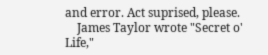and error. Act suprised, please.
    James Taylor wrote "Secret o' Life,"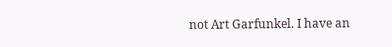not Art Garfunkel. I have an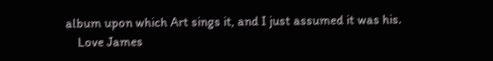album upon which Art sings it, and I just assumed it was his.
    Love James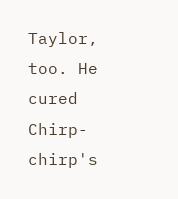Taylor, too. He cured Chirp-chirp's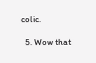colic.

  5. Wow that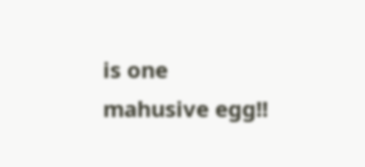is one mahusive egg!!